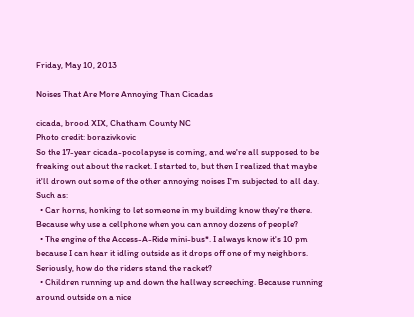Friday, May 10, 2013

Noises That Are More Annoying Than Cicadas

cicada, brood XIX, Chatham County NC
Photo credit: borazivkovic
So the 17-year cicada-pocolapyse is coming, and we're all supposed to be freaking out about the racket. I started to, but then I realized that maybe it'll drown out some of the other annoying noises I'm subjected to all day. Such as:
  • Car horns, honking to let someone in my building know they're there. Because why use a cellphone when you can annoy dozens of people?
  • The engine of the Access-A-Ride mini-bus*. I always know it's 10 pm because I can hear it idling outside as it drops off one of my neighbors. Seriously, how do the riders stand the racket?
  • Children running up and down the hallway screeching. Because running around outside on a nice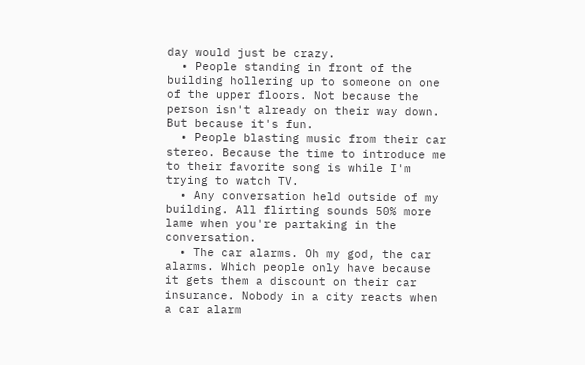day would just be crazy.
  • People standing in front of the building hollering up to someone on one of the upper floors. Not because the person isn't already on their way down. But because it's fun.
  • People blasting music from their car stereo. Because the time to introduce me to their favorite song is while I'm trying to watch TV.
  • Any conversation held outside of my building. All flirting sounds 50% more lame when you're partaking in the conversation.
  • The car alarms. Oh my god, the car alarms. Which people only have because it gets them a discount on their car insurance. Nobody in a city reacts when a car alarm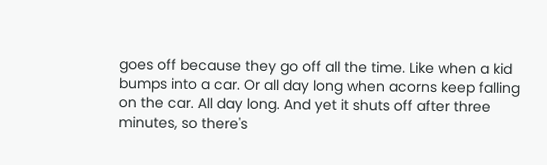goes off because they go off all the time. Like when a kid bumps into a car. Or all day long when acorns keep falling on the car. All day long. And yet it shuts off after three minutes, so there's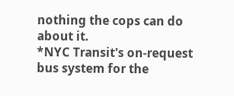nothing the cops can do about it.
*NYC Transit's on-request bus system for the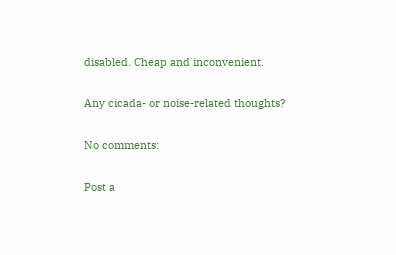disabled. Cheap and inconvenient.

Any cicada- or noise-related thoughts?

No comments:

Post a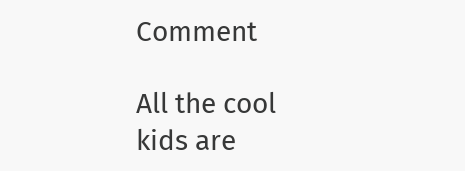Comment

All the cool kids are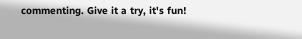commenting. Give it a try, it's fun!